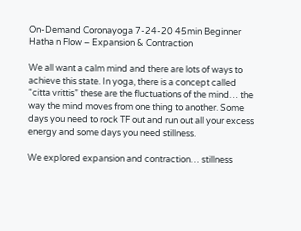On-Demand Coronayoga 7-24-20 45min Beginner Hatha n Flow – Expansion & Contraction

We all want a calm mind and there are lots of ways to achieve this state. In yoga, there is a concept called “citta vrittis” these are the fluctuations of the mind… the way the mind moves from one thing to another. Some days you need to rock TF out and run out all your excess energy and some days you need stillness.

We explored expansion and contraction… stillness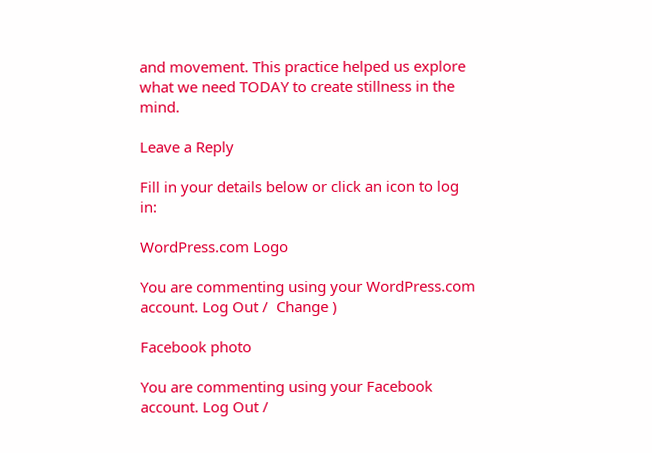and movement. This practice helped us explore what we need TODAY to create stillness in the mind.

Leave a Reply

Fill in your details below or click an icon to log in:

WordPress.com Logo

You are commenting using your WordPress.com account. Log Out /  Change )

Facebook photo

You are commenting using your Facebook account. Log Out /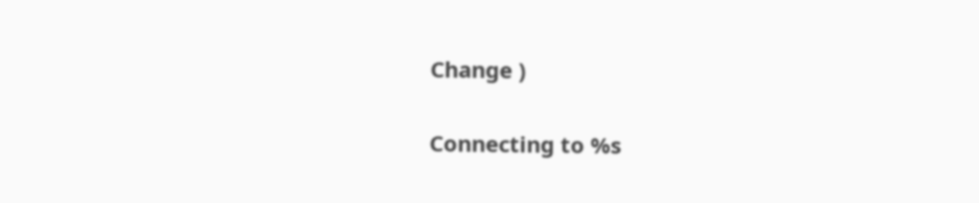Change )

Connecting to %s